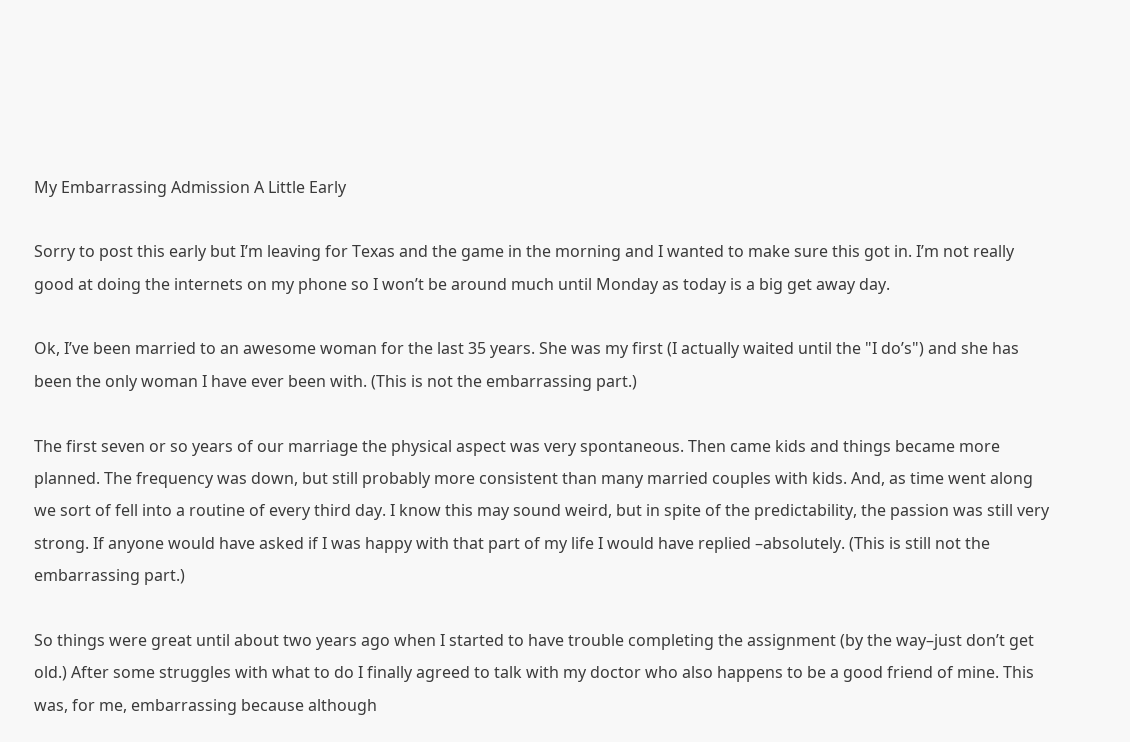My Embarrassing Admission A Little Early

Sorry to post this early but I’m leaving for Texas and the game in the morning and I wanted to make sure this got in. I’m not really good at doing the internets on my phone so I won’t be around much until Monday as today is a big get away day.

Ok, I’ve been married to an awesome woman for the last 35 years. She was my first (I actually waited until the "I do’s") and she has been the only woman I have ever been with. (This is not the embarrassing part.)

The first seven or so years of our marriage the physical aspect was very spontaneous. Then came kids and things became more planned. The frequency was down, but still probably more consistent than many married couples with kids. And, as time went along we sort of fell into a routine of every third day. I know this may sound weird, but in spite of the predictability, the passion was still very strong. If anyone would have asked if I was happy with that part of my life I would have replied –absolutely. (This is still not the embarrassing part.)

So things were great until about two years ago when I started to have trouble completing the assignment (by the way–just don’t get old.) After some struggles with what to do I finally agreed to talk with my doctor who also happens to be a good friend of mine. This was, for me, embarrassing because although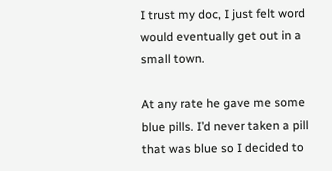I trust my doc, I just felt word would eventually get out in a small town.

At any rate he gave me some blue pills. I’d never taken a pill that was blue so I decided to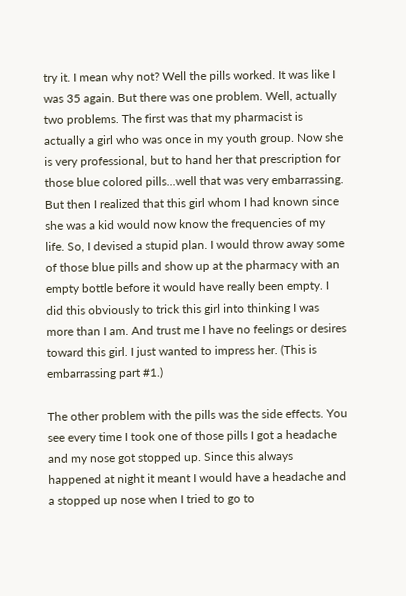try it. I mean why not? Well the pills worked. It was like I was 35 again. But there was one problem. Well, actually two problems. The first was that my pharmacist is actually a girl who was once in my youth group. Now she is very professional, but to hand her that prescription for those blue colored pills...well that was very embarrassing. But then I realized that this girl whom I had known since she was a kid would now know the frequencies of my life. So, I devised a stupid plan. I would throw away some of those blue pills and show up at the pharmacy with an empty bottle before it would have really been empty. I did this obviously to trick this girl into thinking I was more than I am. And trust me I have no feelings or desires toward this girl. I just wanted to impress her. (This is embarrassing part #1.)

The other problem with the pills was the side effects. You see every time I took one of those pills I got a headache and my nose got stopped up. Since this always happened at night it meant I would have a headache and a stopped up nose when I tried to go to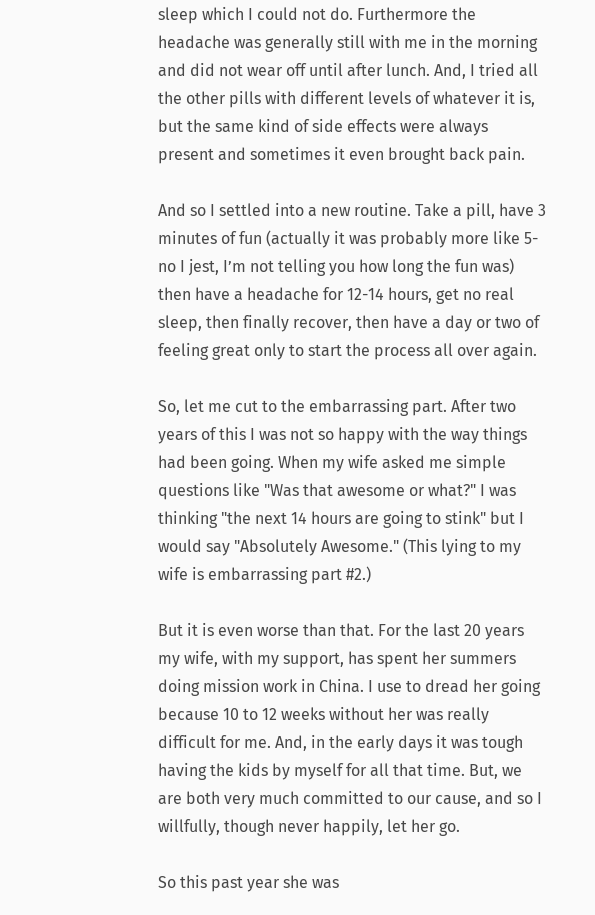sleep which I could not do. Furthermore the headache was generally still with me in the morning and did not wear off until after lunch. And, I tried all the other pills with different levels of whatever it is, but the same kind of side effects were always present and sometimes it even brought back pain.

And so I settled into a new routine. Take a pill, have 3 minutes of fun (actually it was probably more like 5- no I jest, I’m not telling you how long the fun was) then have a headache for 12-14 hours, get no real sleep, then finally recover, then have a day or two of feeling great only to start the process all over again.

So, let me cut to the embarrassing part. After two years of this I was not so happy with the way things had been going. When my wife asked me simple questions like "Was that awesome or what?" I was thinking "the next 14 hours are going to stink" but I would say "Absolutely Awesome." (This lying to my wife is embarrassing part #2.)

But it is even worse than that. For the last 20 years my wife, with my support, has spent her summers doing mission work in China. I use to dread her going because 10 to 12 weeks without her was really difficult for me. And, in the early days it was tough having the kids by myself for all that time. But, we are both very much committed to our cause, and so I willfully, though never happily, let her go.

So this past year she was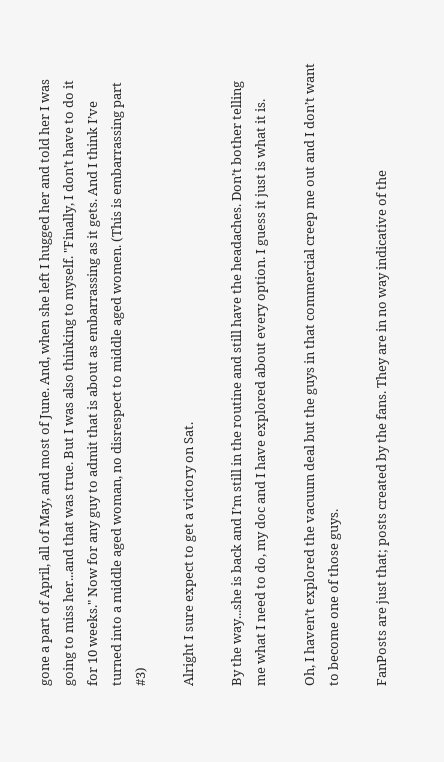gone a part of April, all of May, and most of June. And, when she left I hugged her and told her I was going to miss her...and that was true. But I was also thinking to myself. "Finally, I don’t have to do it for 10 weeks." Now for any guy to admit that is about as embarrassing as it gets. And I think I’ve turned into a middle aged woman, no disrespect to middle aged women. (This is embarrassing part #3)

Alright I sure expect to get a victory on Sat.

By the way...she is back and I’m still in the routine and still have the headaches. Don’t bother telling me what I need to do, my doc and I have explored about every option. I guess it just is what it is.

Oh, I haven’t explored the vacuum deal but the guys in that commercial creep me out and I don’t want to become one of those guys.

FanPosts are just that; posts created by the fans. They are in no way indicative of the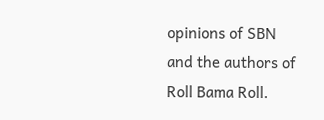opinions of SBN and the authors of Roll Bama Roll.